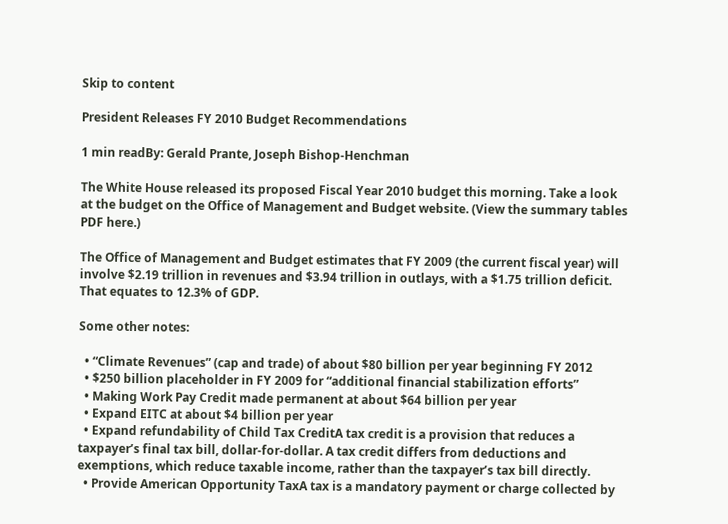Skip to content

President Releases FY 2010 Budget Recommendations

1 min readBy: Gerald Prante, Joseph Bishop-Henchman

The White House released its proposed Fiscal Year 2010 budget this morning. Take a look at the budget on the Office of Management and Budget website. (View the summary tables PDF here.)

The Office of Management and Budget estimates that FY 2009 (the current fiscal year) will involve $2.19 trillion in revenues and $3.94 trillion in outlays, with a $1.75 trillion deficit. That equates to 12.3% of GDP.

Some other notes:

  • “Climate Revenues” (cap and trade) of about $80 billion per year beginning FY 2012
  • $250 billion placeholder in FY 2009 for “additional financial stabilization efforts”
  • Making Work Pay Credit made permanent at about $64 billion per year
  • Expand EITC at about $4 billion per year
  • Expand refundability of Child Tax CreditA tax credit is a provision that reduces a taxpayer’s final tax bill, dollar-for-dollar. A tax credit differs from deductions and exemptions, which reduce taxable income, rather than the taxpayer’s tax bill directly.
  • Provide American Opportunity TaxA tax is a mandatory payment or charge collected by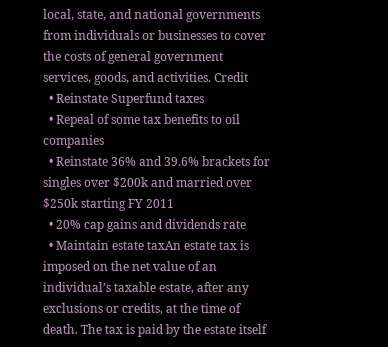local, state, and national governments from individuals or businesses to cover the costs of general government services, goods, and activities. Credit
  • Reinstate Superfund taxes
  • Repeal of some tax benefits to oil companies
  • Reinstate 36% and 39.6% brackets for singles over $200k and married over $250k starting FY 2011
  • 20% cap gains and dividends rate
  • Maintain estate taxAn estate tax is imposed on the net value of an individual’s taxable estate, after any exclusions or credits, at the time of death. The tax is paid by the estate itself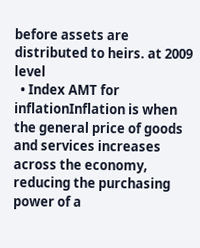before assets are distributed to heirs. at 2009 level
  • Index AMT for inflationInflation is when the general price of goods and services increases across the economy, reducing the purchasing power of a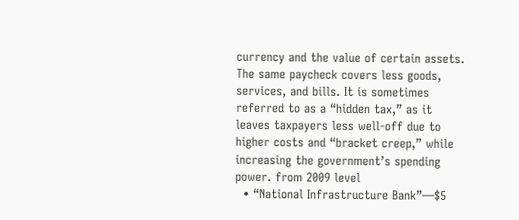currency and the value of certain assets. The same paycheck covers less goods, services, and bills. It is sometimes referred to as a “hidden tax,” as it leaves taxpayers less well-off due to higher costs and “bracket creep,” while increasing the government’s spending power. from 2009 level
  • “National Infrastructure Bank”—$5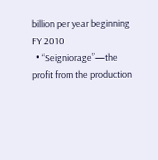billion per year beginning FY 2010
  • “Seigniorage”—the profit from the production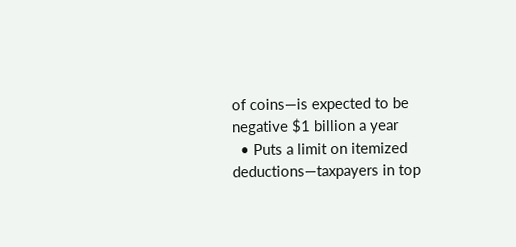of coins—is expected to be negative $1 billion a year
  • Puts a limit on itemized deductions—taxpayers in top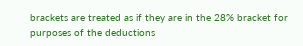brackets are treated as if they are in the 28% bracket for purposes of the deductions